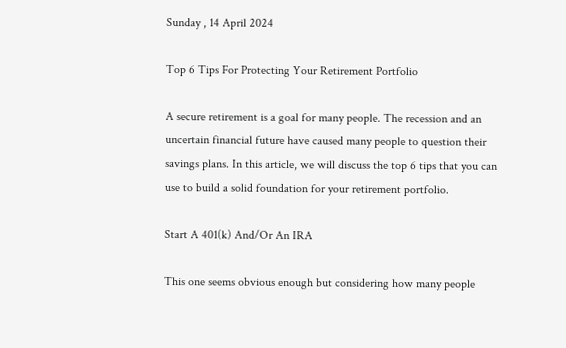Sunday , 14 April 2024

Top 6 Tips For Protecting Your Retirement Portfolio

A secure retirement is a goal for many people. The recession and an uncertain financial future have caused many people to question their savings plans. In this article, we will discuss the top 6 tips that you can use to build a solid foundation for your retirement portfolio.

Start A 401(k) And/Or An IRA

This one seems obvious enough but considering how many people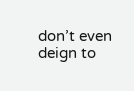don’t even deign to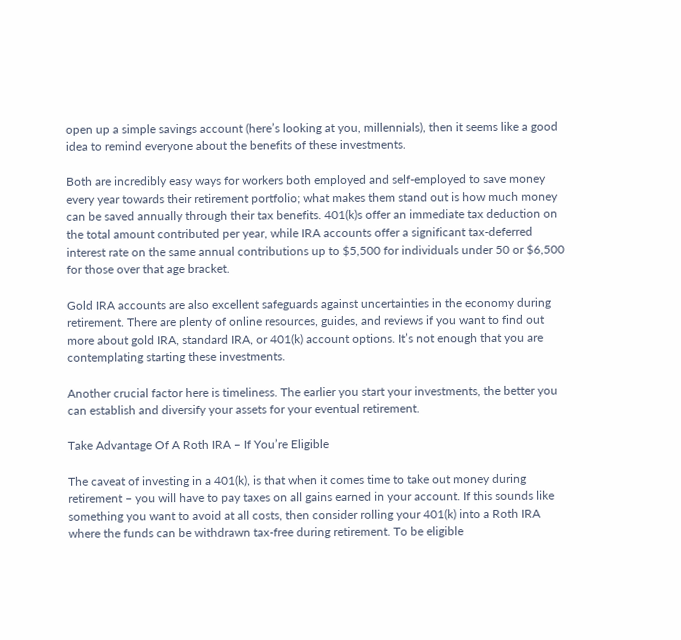open up a simple savings account (here’s looking at you, millennials), then it seems like a good idea to remind everyone about the benefits of these investments.

Both are incredibly easy ways for workers both employed and self-employed to save money every year towards their retirement portfolio; what makes them stand out is how much money can be saved annually through their tax benefits. 401(k)s offer an immediate tax deduction on the total amount contributed per year, while IRA accounts offer a significant tax-deferred interest rate on the same annual contributions up to $5,500 for individuals under 50 or $6,500 for those over that age bracket.

Gold IRA accounts are also excellent safeguards against uncertainties in the economy during retirement. There are plenty of online resources, guides, and reviews if you want to find out more about gold IRA, standard IRA, or 401(k) account options. It’s not enough that you are contemplating starting these investments.

Another crucial factor here is timeliness. The earlier you start your investments, the better you can establish and diversify your assets for your eventual retirement.

Take Advantage Of A Roth IRA – If You’re Eligible

The caveat of investing in a 401(k), is that when it comes time to take out money during retirement – you will have to pay taxes on all gains earned in your account. If this sounds like something you want to avoid at all costs, then consider rolling your 401(k) into a Roth IRA where the funds can be withdrawn tax-free during retirement. To be eligible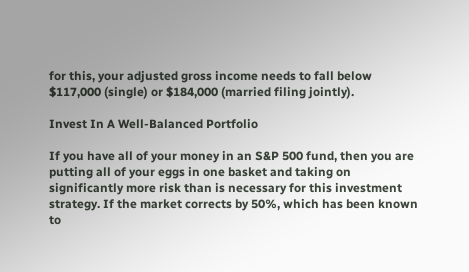for this, your adjusted gross income needs to fall below $117,000 (single) or $184,000 (married filing jointly).

Invest In A Well-Balanced Portfolio

If you have all of your money in an S&P 500 fund, then you are putting all of your eggs in one basket and taking on significantly more risk than is necessary for this investment strategy. If the market corrects by 50%, which has been known to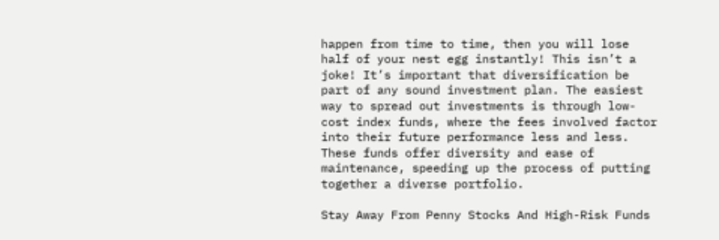happen from time to time, then you will lose half of your nest egg instantly! This isn’t a joke! It’s important that diversification be part of any sound investment plan. The easiest way to spread out investments is through low-cost index funds, where the fees involved factor into their future performance less and less. These funds offer diversity and ease of maintenance, speeding up the process of putting together a diverse portfolio.

Stay Away From Penny Stocks And High-Risk Funds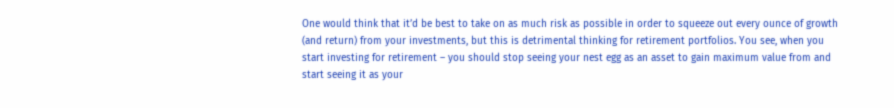One would think that it’d be best to take on as much risk as possible in order to squeeze out every ounce of growth (and return) from your investments, but this is detrimental thinking for retirement portfolios. You see, when you start investing for retirement – you should stop seeing your nest egg as an asset to gain maximum value from and start seeing it as your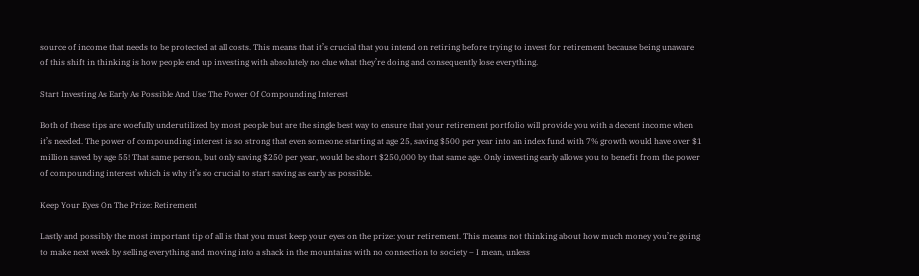source of income that needs to be protected at all costs. This means that it’s crucial that you intend on retiring before trying to invest for retirement because being unaware of this shift in thinking is how people end up investing with absolutely no clue what they’re doing and consequently lose everything.

Start Investing As Early As Possible And Use The Power Of Compounding Interest

Both of these tips are woefully underutilized by most people but are the single best way to ensure that your retirement portfolio will provide you with a decent income when it’s needed. The power of compounding interest is so strong that even someone starting at age 25, saving $500 per year into an index fund with 7% growth would have over $1 million saved by age 55! That same person, but only saving $250 per year, would be short $250,000 by that same age. Only investing early allows you to benefit from the power of compounding interest which is why it’s so crucial to start saving as early as possible.

Keep Your Eyes On The Prize: Retirement

Lastly and possibly the most important tip of all is that you must keep your eyes on the prize: your retirement. This means not thinking about how much money you’re going to make next week by selling everything and moving into a shack in the mountains with no connection to society – I mean, unless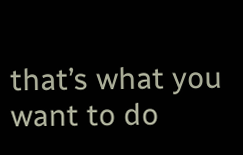that’s what you want to do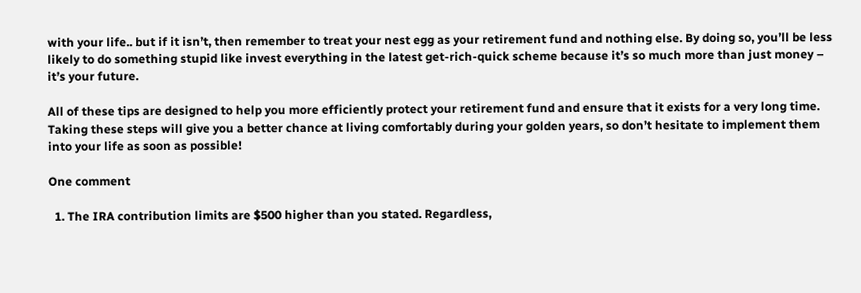with your life.. but if it isn’t, then remember to treat your nest egg as your retirement fund and nothing else. By doing so, you’ll be less likely to do something stupid like invest everything in the latest get-rich-quick scheme because it’s so much more than just money – it’s your future.

All of these tips are designed to help you more efficiently protect your retirement fund and ensure that it exists for a very long time. Taking these steps will give you a better chance at living comfortably during your golden years, so don’t hesitate to implement them into your life as soon as possible!

One comment

  1. The IRA contribution limits are $500 higher than you stated. Regardless,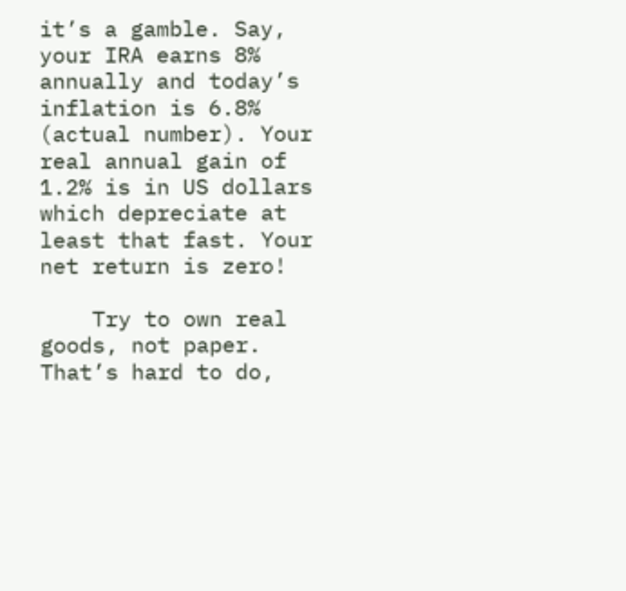it’s a gamble. Say, your IRA earns 8% annually and today’s inflation is 6.8% (actual number). Your real annual gain of 1.2% is in US dollars which depreciate at least that fast. Your net return is zero!

    Try to own real goods, not paper. That’s hard to do,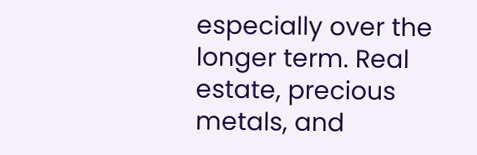especially over the longer term. Real estate, precious metals, and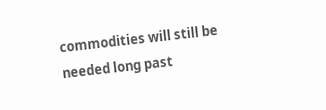commodities will still be needed long past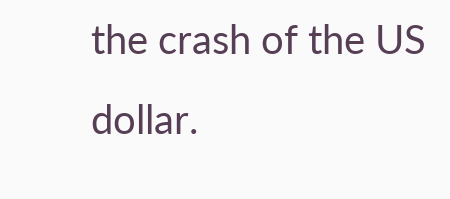the crash of the US dollar.